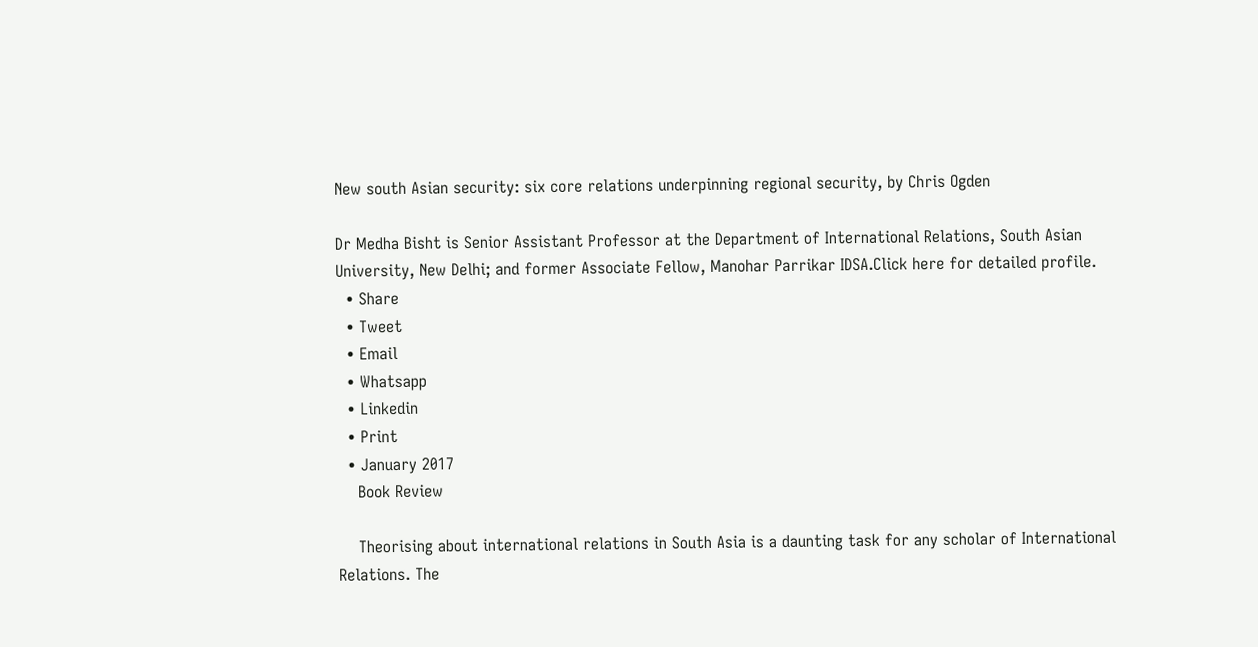New south Asian security: six core relations underpinning regional security, by Chris Ogden

Dr Medha Bisht is Senior Assistant Professor at the Department of International Relations, South Asian University, New Delhi; and former Associate Fellow, Manohar Parrikar IDSA.Click here for detailed profile.
  • Share
  • Tweet
  • Email
  • Whatsapp
  • Linkedin
  • Print
  • January 2017
    Book Review

    Theorising about international relations in South Asia is a daunting task for any scholar of International Relations. The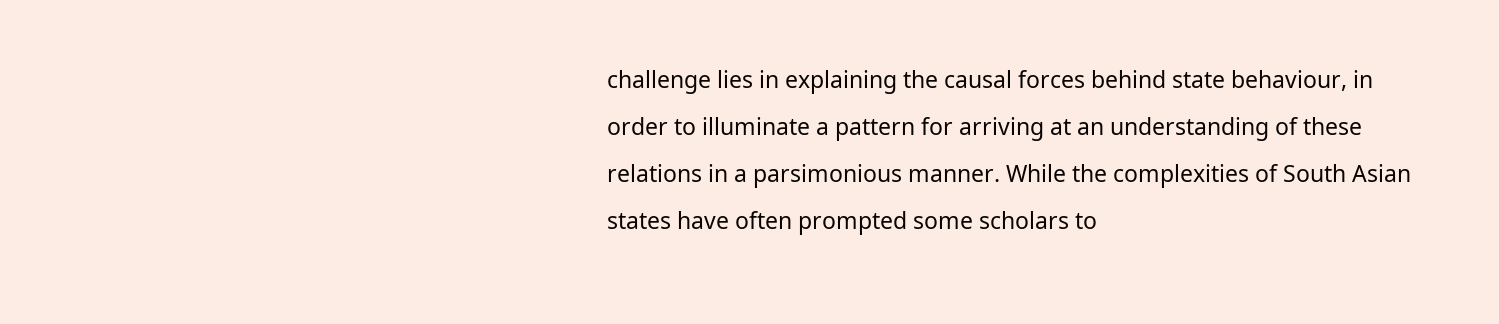challenge lies in explaining the causal forces behind state behaviour, in order to illuminate a pattern for arriving at an understanding of these relations in a parsimonious manner. While the complexities of South Asian states have often prompted some scholars to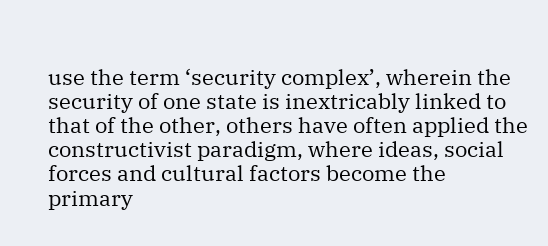use the term ‘security complex’, wherein the security of one state is inextricably linked to that of the other, others have often applied the constructivist paradigm, where ideas, social forces and cultural factors become the primary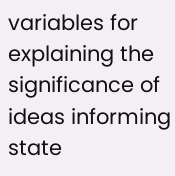variables for explaining the significance of ideas informing state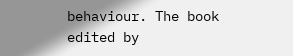behaviour. The book edited by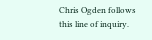Chris Ogden follows this line of inquiry.